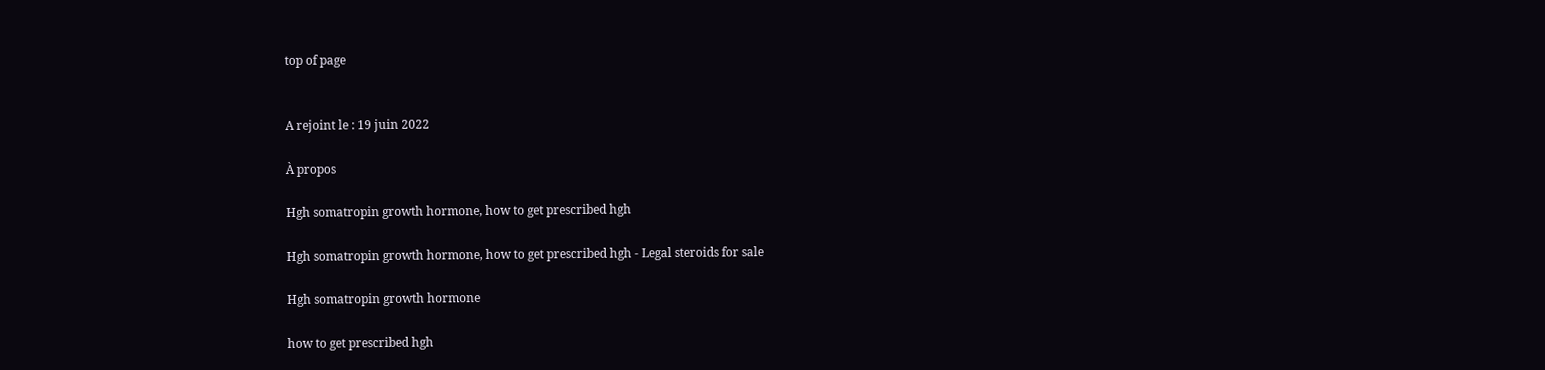top of page


A rejoint le : 19 juin 2022

À propos

Hgh somatropin growth hormone, how to get prescribed hgh

Hgh somatropin growth hormone, how to get prescribed hgh - Legal steroids for sale

Hgh somatropin growth hormone

how to get prescribed hgh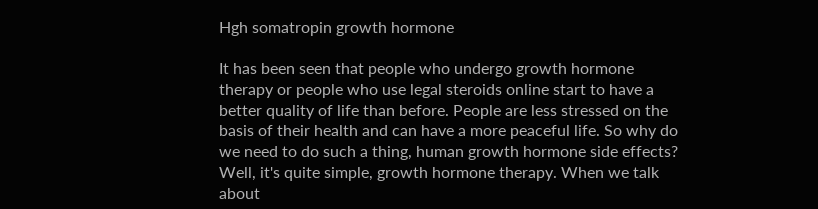Hgh somatropin growth hormone

It has been seen that people who undergo growth hormone therapy or people who use legal steroids online start to have a better quality of life than before. People are less stressed on the basis of their health and can have a more peaceful life. So why do we need to do such a thing, human growth hormone side effects? Well, it's quite simple, growth hormone therapy. When we talk about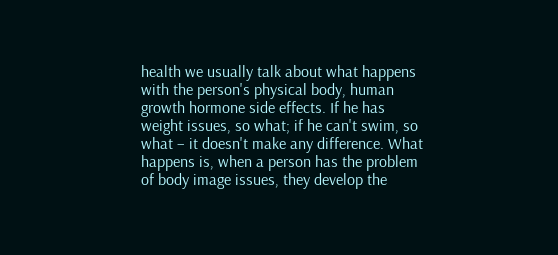health we usually talk about what happens with the person's physical body, human growth hormone side effects. If he has weight issues, so what; if he can't swim, so what – it doesn't make any difference. What happens is, when a person has the problem of body image issues, they develop the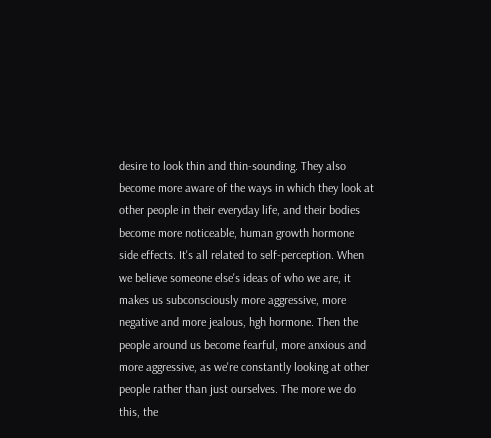desire to look thin and thin-sounding. They also become more aware of the ways in which they look at other people in their everyday life, and their bodies become more noticeable, human growth hormone side effects. It's all related to self-perception. When we believe someone else's ideas of who we are, it makes us subconsciously more aggressive, more negative and more jealous, hgh hormone. Then the people around us become fearful, more anxious and more aggressive, as we're constantly looking at other people rather than just ourselves. The more we do this, the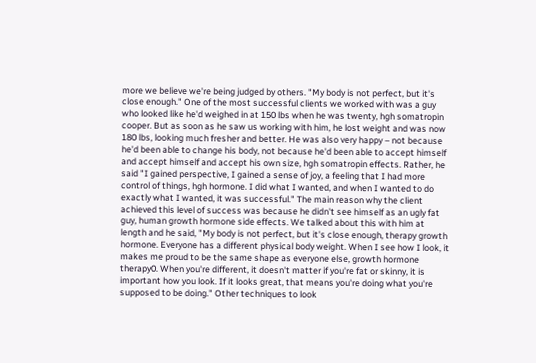more we believe we're being judged by others. "My body is not perfect, but it's close enough." One of the most successful clients we worked with was a guy who looked like he'd weighed in at 150 lbs when he was twenty, hgh somatropin cooper. But as soon as he saw us working with him, he lost weight and was now 180 lbs, looking much fresher and better. He was also very happy – not because he'd been able to change his body, not because he'd been able to accept himself and accept himself and accept his own size, hgh somatropin effects. Rather, he said "I gained perspective, I gained a sense of joy, a feeling that I had more control of things, hgh hormone. I did what I wanted, and when I wanted to do exactly what I wanted, it was successful." The main reason why the client achieved this level of success was because he didn't see himself as an ugly fat guy, human growth hormone side effects. We talked about this with him at length and he said, "My body is not perfect, but it's close enough, therapy growth hormone. Everyone has a different physical body weight. When I see how I look, it makes me proud to be the same shape as everyone else, growth hormone therapy0. When you're different, it doesn't matter if you're fat or skinny, it is important how you look. If it looks great, that means you're doing what you're supposed to be doing." Other techniques to look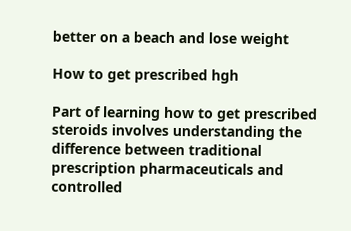better on a beach and lose weight

How to get prescribed hgh

Part of learning how to get prescribed steroids involves understanding the difference between traditional prescription pharmaceuticals and controlled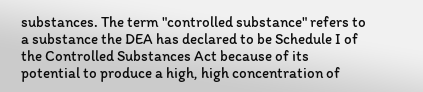substances. The term "controlled substance" refers to a substance the DEA has declared to be Schedule I of the Controlled Substances Act because of its potential to produce a high, high concentration of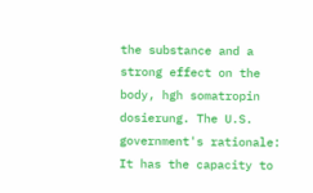the substance and a strong effect on the body, hgh somatropin dosierung. The U.S. government's rationale: It has the capacity to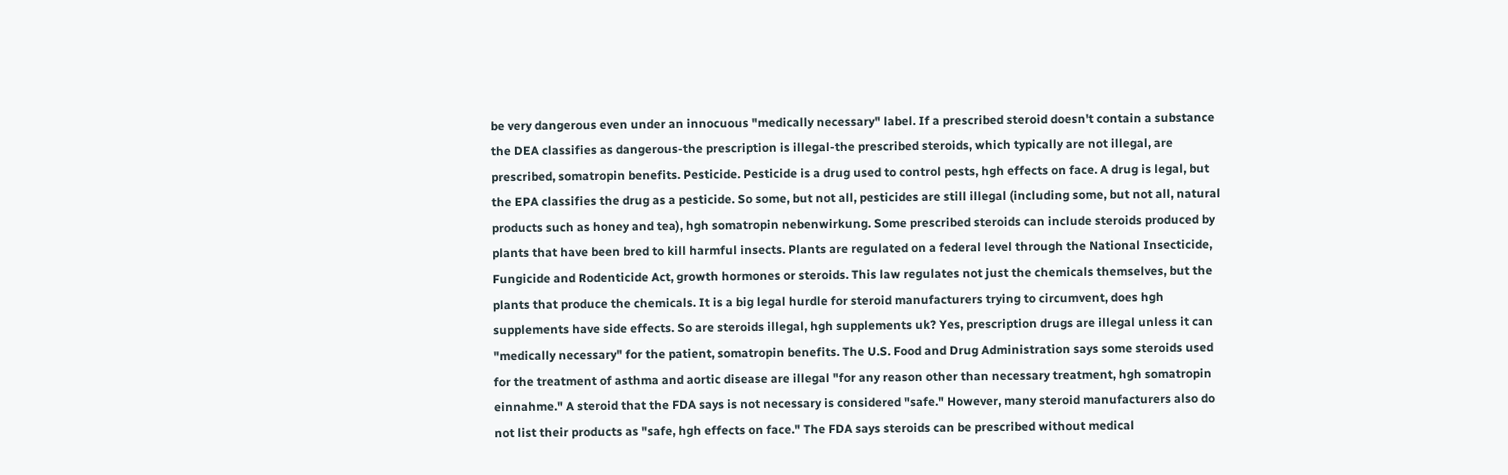be very dangerous even under an innocuous "medically necessary" label. If a prescribed steroid doesn't contain a substance the DEA classifies as dangerous-the prescription is illegal-the prescribed steroids, which typically are not illegal, are prescribed, somatropin benefits. Pesticide. Pesticide is a drug used to control pests, hgh effects on face. A drug is legal, but the EPA classifies the drug as a pesticide. So some, but not all, pesticides are still illegal (including some, but not all, natural products such as honey and tea), hgh somatropin nebenwirkung. Some prescribed steroids can include steroids produced by plants that have been bred to kill harmful insects. Plants are regulated on a federal level through the National Insecticide, Fungicide and Rodenticide Act, growth hormones or steroids. This law regulates not just the chemicals themselves, but the plants that produce the chemicals. It is a big legal hurdle for steroid manufacturers trying to circumvent, does hgh supplements have side effects. So are steroids illegal, hgh supplements uk? Yes, prescription drugs are illegal unless it can "medically necessary" for the patient, somatropin benefits. The U.S. Food and Drug Administration says some steroids used for the treatment of asthma and aortic disease are illegal "for any reason other than necessary treatment, hgh somatropin einnahme." A steroid that the FDA says is not necessary is considered "safe." However, many steroid manufacturers also do not list their products as "safe, hgh effects on face." The FDA says steroids can be prescribed without medical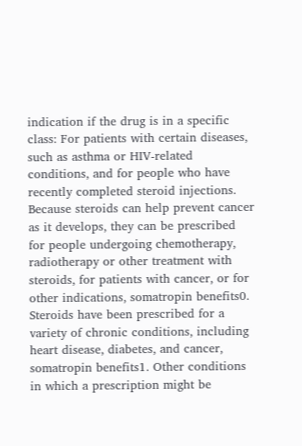indication if the drug is in a specific class: For patients with certain diseases, such as asthma or HIV-related conditions, and for people who have recently completed steroid injections. Because steroids can help prevent cancer as it develops, they can be prescribed for people undergoing chemotherapy, radiotherapy or other treatment with steroids, for patients with cancer, or for other indications, somatropin benefits0. Steroids have been prescribed for a variety of chronic conditions, including heart disease, diabetes, and cancer, somatropin benefits1. Other conditions in which a prescription might be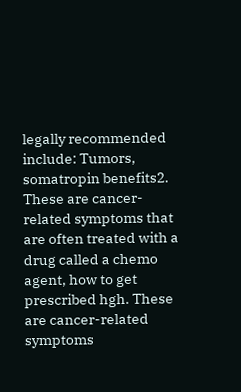legally recommended include: Tumors, somatropin benefits2. These are cancer-related symptoms that are often treated with a drug called a chemo agent, how to get prescribed hgh. These are cancer-related symptoms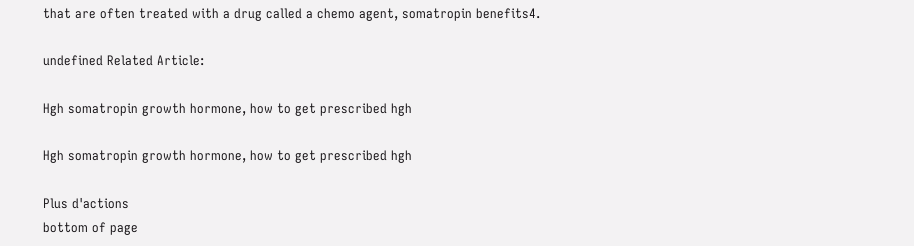that are often treated with a drug called a chemo agent, somatropin benefits4.

undefined Related Article:

Hgh somatropin growth hormone, how to get prescribed hgh

Hgh somatropin growth hormone, how to get prescribed hgh

Plus d'actions
bottom of page